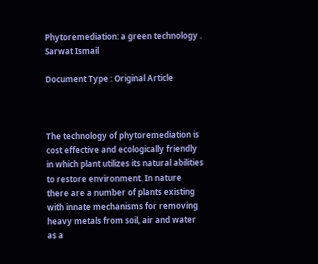Phytoremediation: a green technology . Sarwat Ismail

Document Type : Original Article



The technology of phytoremediation is cost effective and ecologically friendly in which plant utilizes its natural abilities to restore environment. In nature there are a number of plants existing with innate mechanisms for removing heavy metals from soil, air and water as a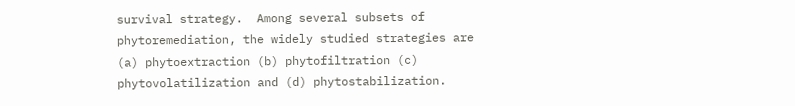survival strategy.  Among several subsets of phytoremediation, the widely studied strategies are (a) phytoextraction (b) phytofiltration (c) phytovolatilization and (d) phytostabilization.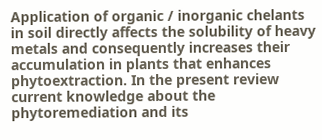Application of organic / inorganic chelants in soil directly affects the solubility of heavy metals and consequently increases their accumulation in plants that enhances phytoextraction. In the present review current knowledge about the phytoremediation and its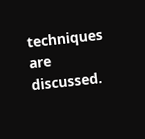techniques are discussed.